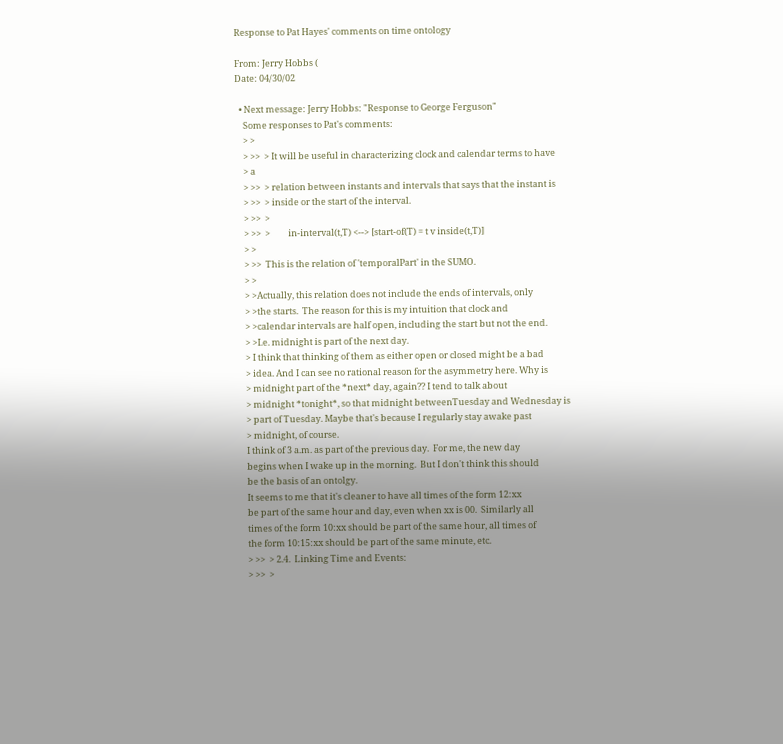Response to Pat Hayes' comments on time ontology

From: Jerry Hobbs (
Date: 04/30/02

  • Next message: Jerry Hobbs: "Response to George Ferguson"
    Some responses to Pat's comments:
    > >
    > >>  > It will be useful in characterizing clock and calendar terms to have
    > a
    > >>  > relation between instants and intervals that says that the instant is
    > >>  > inside or the start of the interval.
    > >>  >
    > >>  >         in-interval(t,T) <--> [start-of(T) = t v inside(t,T)]
    > >
    > >>  This is the relation of 'temporalPart' in the SUMO.
    > >
    > >Actually, this relation does not include the ends of intervals, only
    > >the starts.  The reason for this is my intuition that clock and
    > >calendar intervals are half open, including the start but not the end.
    > >I.e. midnight is part of the next day.
    > I think that thinking of them as either open or closed might be a bad
    > idea. And I can see no rational reason for the asymmetry here. Why is
    > midnight part of the *next* day, again?? I tend to talk about
    > midnight *tonight*, so that midnight betweenTuesday and Wednesday is
    > part of Tuesday. Maybe that's because I regularly stay awake past
    > midnight, of course.
    I think of 3 a.m. as part of the previous day.  For me, the new day
    begins when I wake up in the morning.  But I don't think this should
    be the basis of an ontolgy.
    It seems to me that it's cleaner to have all times of the form 12:xx
    be part of the same hour and day, even when xx is 00.  Similarly all
    times of the form 10:xx should be part of the same hour, all times of
    the form 10:15:xx should be part of the same minute, etc.
    > >>  > 2.4.  Linking Time and Events:
    > >>  >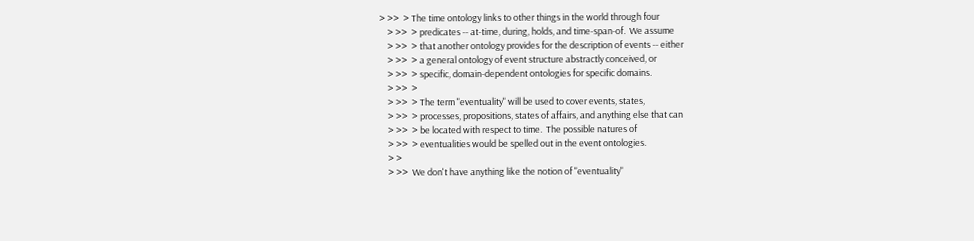> >>  > The time ontology links to other things in the world through four
    > >>  > predicates -- at-time, during, holds, and time-span-of.  We assume
    > >>  > that another ontology provides for the description of events -- either
    > >>  > a general ontology of event structure abstractly conceived, or
    > >>  > specific, domain-dependent ontologies for specific domains.
    > >>  >
    > >>  > The term "eventuality" will be used to cover events, states,
    > >>  > processes, propositions, states of affairs, and anything else that can
    > >>  > be located with respect to time.  The possible natures of
    > >>  > eventualities would be spelled out in the event ontologies.
    > >
    > >>  We don't have anything like the notion of "eventuality"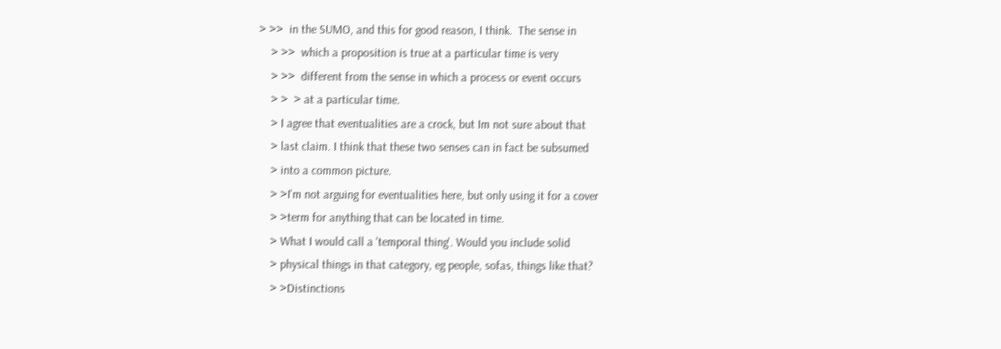> >>  in the SUMO, and this for good reason, I think.  The sense in
    > >>  which a proposition is true at a particular time is very
    > >>  different from the sense in which a process or event occurs
    > >  > at a particular time.
    > I agree that eventualities are a crock, but Im not sure about that
    > last claim. I think that these two senses can in fact be subsumed
    > into a common picture.
    > >I'm not arguing for eventualities here, but only using it for a cover
    > >term for anything that can be located in time.
    > What I would call a 'temporal thing'. Would you include solid
    > physical things in that category, eg people, sofas, things like that?
    > >Distinctions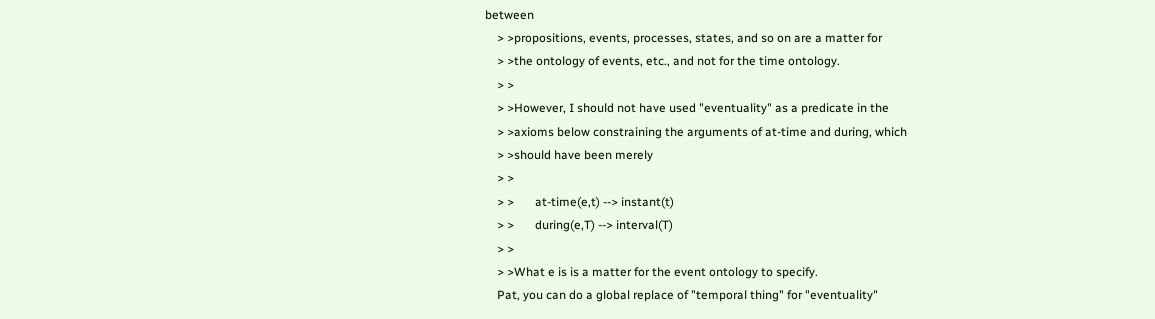between
    > >propositions, events, processes, states, and so on are a matter for
    > >the ontology of events, etc., and not for the time ontology.
    > >
    > >However, I should not have used "eventuality" as a predicate in the
    > >axioms below constraining the arguments of at-time and during, which
    > >should have been merely
    > >
    > >       at-time(e,t) --> instant(t)
    > >       during(e,T) --> interval(T)
    > >
    > >What e is is a matter for the event ontology to specify.
    Pat, you can do a global replace of "temporal thing" for "eventuality"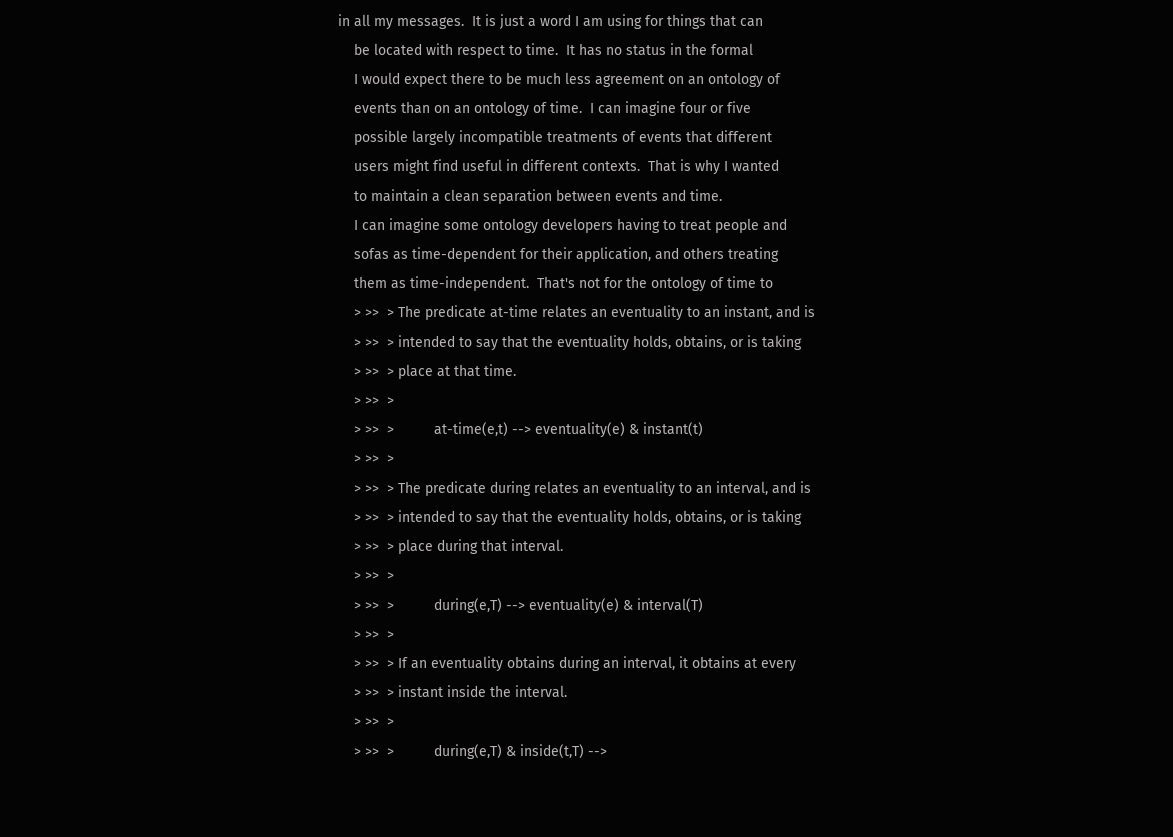in all my messages.  It is just a word I am using for things that can
    be located with respect to time.  It has no status in the formal
    I would expect there to be much less agreement on an ontology of
    events than on an ontology of time.  I can imagine four or five
    possible largely incompatible treatments of events that different
    users might find useful in different contexts.  That is why I wanted
    to maintain a clean separation between events and time.
    I can imagine some ontology developers having to treat people and
    sofas as time-dependent for their application, and others treating
    them as time-independent.  That's not for the ontology of time to
    > >>  > The predicate at-time relates an eventuality to an instant, and is
    > >>  > intended to say that the eventuality holds, obtains, or is taking
    > >>  > place at that time.
    > >>  >
    > >>  >          at-time(e,t) --> eventuality(e) & instant(t)
    > >>  >
    > >>  > The predicate during relates an eventuality to an interval, and is
    > >>  > intended to say that the eventuality holds, obtains, or is taking
    > >>  > place during that interval.
    > >>  >
    > >>  >          during(e,T) --> eventuality(e) & interval(T)
    > >>  >
    > >>  > If an eventuality obtains during an interval, it obtains at every
    > >>  > instant inside the interval.
    > >>  >
    > >>  >          during(e,T) & inside(t,T) -->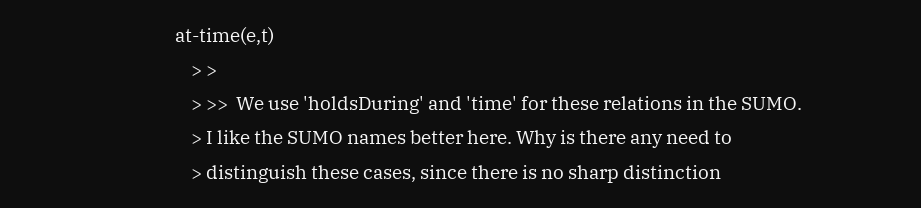at-time(e,t)
    > >
    > >>  We use 'holdsDuring' and 'time' for these relations in the SUMO.
    > I like the SUMO names better here. Why is there any need to
    > distinguish these cases, since there is no sharp distinction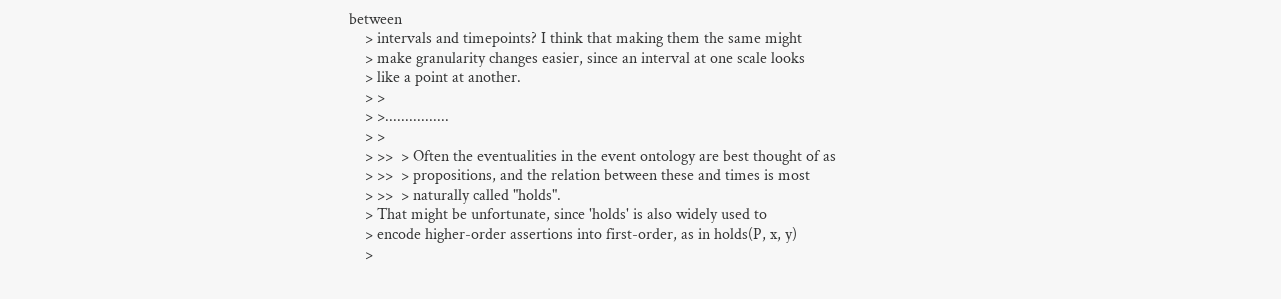between
    > intervals and timepoints? I think that making them the same might
    > make granularity changes easier, since an interval at one scale looks
    > like a point at another.
    > >
    > >................
    > >
    > >>  > Often the eventualities in the event ontology are best thought of as
    > >>  > propositions, and the relation between these and times is most
    > >>  > naturally called "holds".
    > That might be unfortunate, since 'holds' is also widely used to
    > encode higher-order assertions into first-order, as in holds(P, x, y)
    >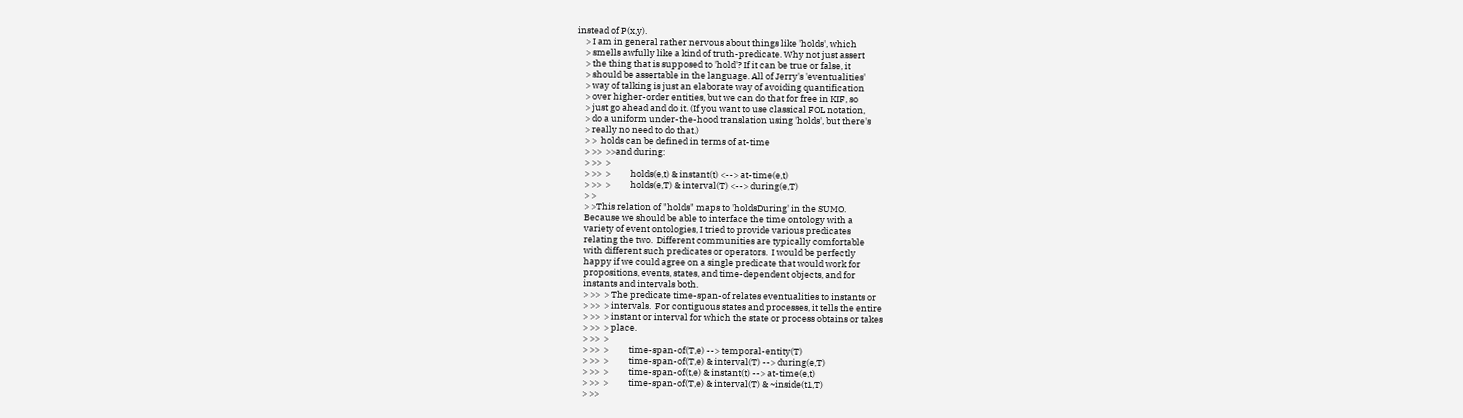instead of P(x,y).
    > I am in general rather nervous about things like 'holds', which
    > smells awfully like a kind of truth-predicate. Why not just assert
    > the thing that is supposed to 'hold'? If it can be true or false, it
    > should be assertable in the language. All of Jerry's 'eventualities'
    > way of talking is just an elaborate way of avoiding quantification
    > over higher-order entities, but we can do that for free in KIF, so
    > just go ahead and do it. (If you want to use classical FOL notation,
    > do a uniform under-the-hood translation using 'holds', but there's
    > really no need to do that.)
    > >  holds can be defined in terms of at-time
    > >>  >>and during:
    > >>  >
    > >>  >          holds(e,t) & instant(t) <--> at-time(e,t)
    > >>  >          holds(e,T) & interval(T) <--> during(e,T)
    > >
    > >This relation of "holds" maps to 'holdsDuring' in the SUMO.
    Because we should be able to interface the time ontology with a
    variety of event ontologies, I tried to provide various predicates
    relating the two.  Different communities are typically comfortable
    with different such predicates or operators.  I would be perfectly
    happy if we could agree on a single predicate that would work for
    propositions, events, states, and time-dependent objects, and for
    instants and intervals both.
    > >>  > The predicate time-span-of relates eventualities to instants or
    > >>  > intervals.  For contiguous states and processes, it tells the entire
    > >>  > instant or interval for which the state or process obtains or takes
    > >>  > place.
    > >>  >
    > >>  >          time-span-of(T,e) --> temporal-entity(T)
    > >>  >          time-span-of(T,e) & interval(T) --> during(e,T)
    > >>  >          time-span-of(t,e) & instant(t) --> at-time(e,t)
    > >>  >          time-span-of(T,e) & interval(T) & ~inside(t1,T)
    > >>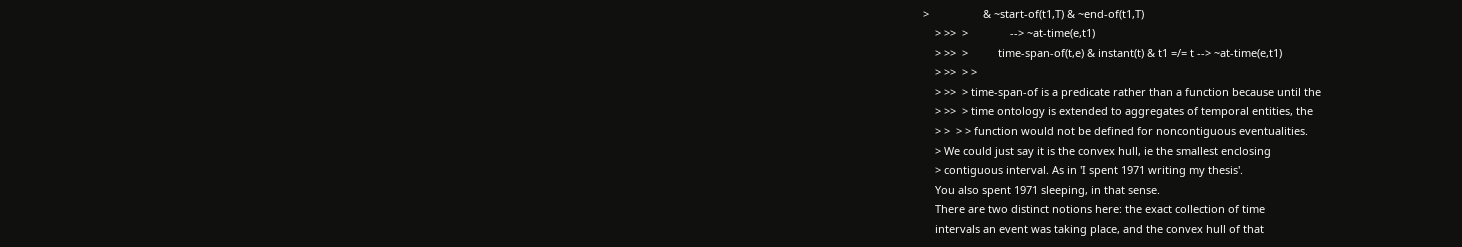>                  & ~start-of(t1,T) & ~end-of(t1,T)
    > >>  >              --> ~at-time(e,t1)
    > >>  >          time-span-of(t,e) & instant(t) & t1 =/= t --> ~at-time(e,t1)
    > >>  > >
    > >>  > time-span-of is a predicate rather than a function because until the
    > >>  > time ontology is extended to aggregates of temporal entities, the
    > >  > > function would not be defined for noncontiguous eventualities.
    > We could just say it is the convex hull, ie the smallest enclosing
    > contiguous interval. As in 'I spent 1971 writing my thesis'.
    You also spent 1971 sleeping, in that sense.
    There are two distinct notions here: the exact collection of time
    intervals an event was taking place, and the convex hull of that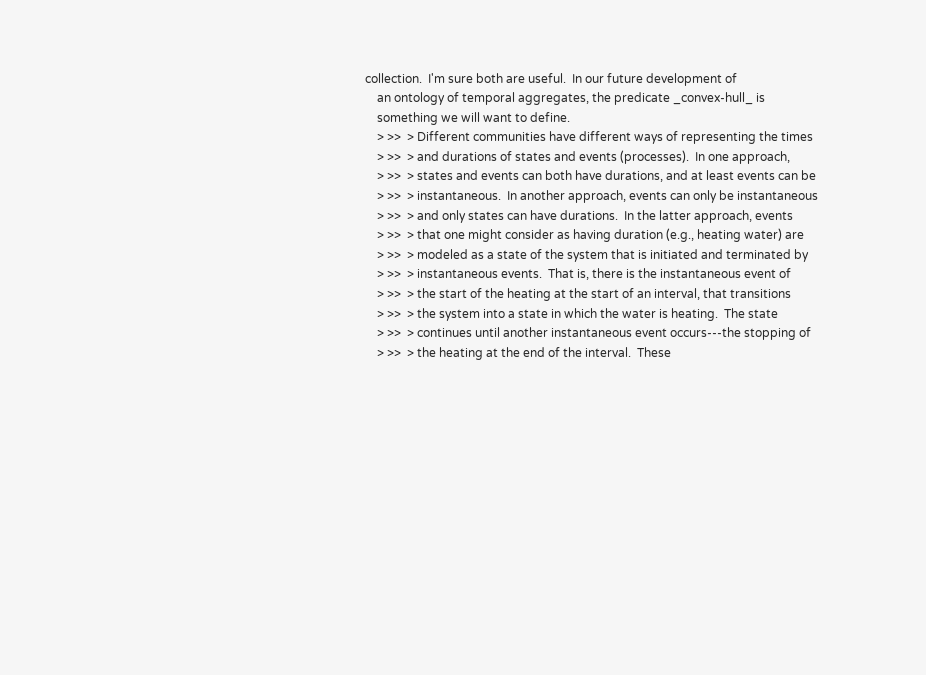collection.  I'm sure both are useful.  In our future development of
    an ontology of temporal aggregates, the predicate _convex-hull_ is
    something we will want to define.
    > >>  > Different communities have different ways of representing the times
    > >>  > and durations of states and events (processes).  In one approach,
    > >>  > states and events can both have durations, and at least events can be
    > >>  > instantaneous.  In another approach, events can only be instantaneous
    > >>  > and only states can have durations.  In the latter approach, events
    > >>  > that one might consider as having duration (e.g., heating water) are
    > >>  > modeled as a state of the system that is initiated and terminated by
    > >>  > instantaneous events.  That is, there is the instantaneous event of
    > >>  > the start of the heating at the start of an interval, that transitions
    > >>  > the system into a state in which the water is heating.  The state
    > >>  > continues until another instantaneous event occurs---the stopping of
    > >>  > the heating at the end of the interval.  These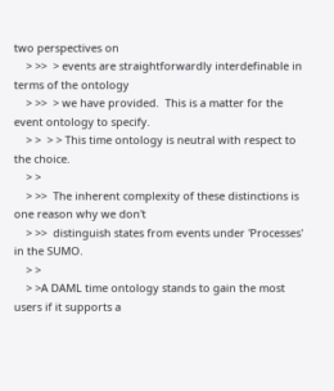two perspectives on
    > >>  > events are straightforwardly interdefinable in terms of the ontology
    > >>  > we have provided.  This is a matter for the event ontology to specify.
    > >  > > This time ontology is neutral with respect to the choice.
    > >
    > >>  The inherent complexity of these distinctions is one reason why we don't
    > >>  distinguish states from events under 'Processes' in the SUMO.
    > >
    > >A DAML time ontology stands to gain the most users if it supports a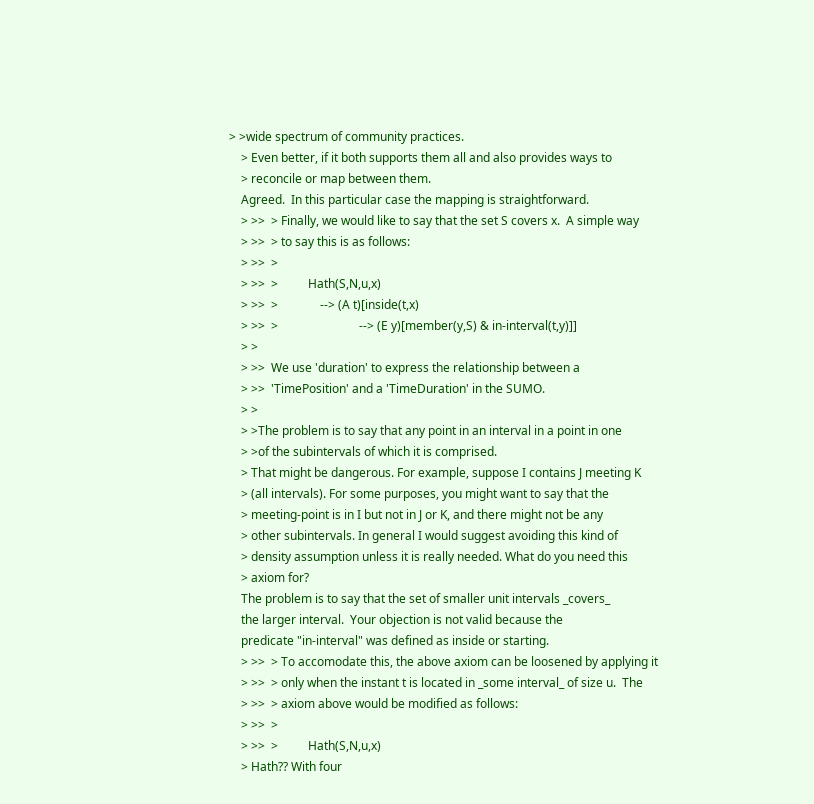> >wide spectrum of community practices.
    > Even better, if it both supports them all and also provides ways to
    > reconcile or map between them.
    Agreed.  In this particular case the mapping is straightforward.
    > >>  > Finally, we would like to say that the set S covers x.  A simple way
    > >>  > to say this is as follows:
    > >>  >
    > >>  >          Hath(S,N,u,x)
    > >>  >              --> (A t)[inside(t,x)
    > >>  >                           --> (E y)[member(y,S) & in-interval(t,y)]]
    > >
    > >>  We use 'duration' to express the relationship between a
    > >>  'TimePosition' and a 'TimeDuration' in the SUMO.
    > >
    > >The problem is to say that any point in an interval in a point in one
    > >of the subintervals of which it is comprised.
    > That might be dangerous. For example, suppose I contains J meeting K
    > (all intervals). For some purposes, you might want to say that the
    > meeting-point is in I but not in J or K, and there might not be any
    > other subintervals. In general I would suggest avoiding this kind of
    > density assumption unless it is really needed. What do you need this
    > axiom for?
    The problem is to say that the set of smaller unit intervals _covers_
    the larger interval.  Your objection is not valid because the
    predicate "in-interval" was defined as inside or starting.
    > >>  > To accomodate this, the above axiom can be loosened by applying it
    > >>  > only when the instant t is located in _some interval_ of size u.  The
    > >>  > axiom above would be modified as follows:
    > >>  >
    > >>  >          Hath(S,N,u,x)
    > Hath?? With four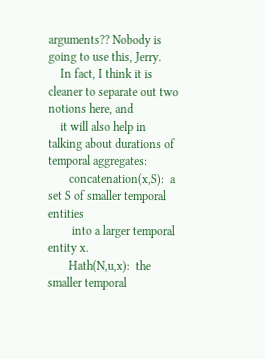arguments?? Nobody is going to use this, Jerry.
    In fact, I think it is cleaner to separate out two notions here, and
    it will also help in talking about durations of temporal aggregates:
       concatenation(x,S):  a set S of smaller temporal entities
        into a larger temporal entity x.
       Hath(N,u,x):  the smaller temporal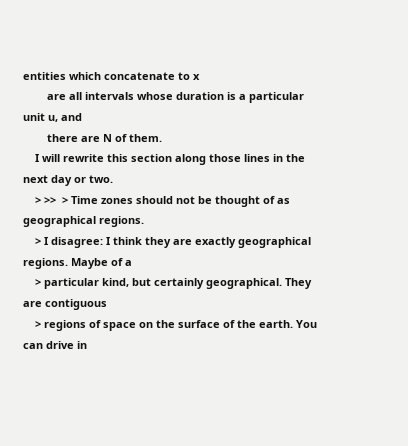entities which concatenate to x
        are all intervals whose duration is a particular unit u, and
        there are N of them.
    I will rewrite this section along those lines in the next day or two.
    > >>  > Time zones should not be thought of as geographical regions.
    > I disagree: I think they are exactly geographical regions. Maybe of a
    > particular kind, but certainly geographical. They are contiguous
    > regions of space on the surface of the earth. You can drive in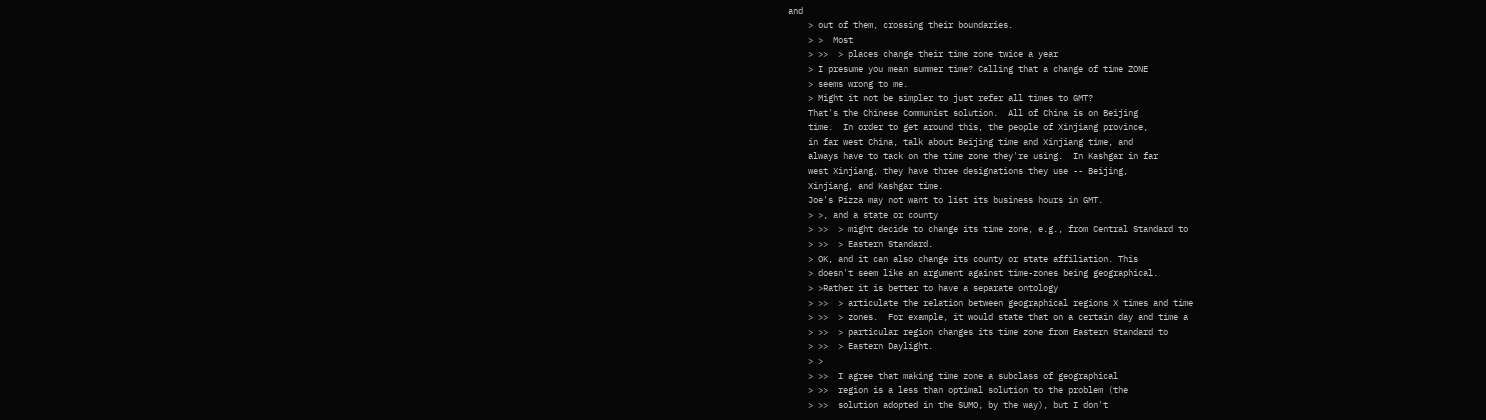and
    > out of them, crossing their boundaries.
    > >  Most
    > >>  > places change their time zone twice a year
    > I presume you mean summer time? Calling that a change of time ZONE
    > seems wrong to me.
    > Might it not be simpler to just refer all times to GMT?
    That's the Chinese Communist solution.  All of China is on Beijing
    time.  In order to get around this, the people of Xinjiang province,
    in far west China, talk about Beijing time and Xinjiang time, and
    always have to tack on the time zone they're using.  In Kashgar in far
    west Xinjiang, they have three designations they use -- Beijing,
    Xinjiang, and Kashgar time.
    Joe's Pizza may not want to list its business hours in GMT.
    > >, and a state or county
    > >>  > might decide to change its time zone, e.g., from Central Standard to
    > >>  > Eastern Standard.
    > OK, and it can also change its county or state affiliation. This
    > doesn't seem like an argument against time-zones being geographical.
    > >Rather it is better to have a separate ontology
    > >>  > articulate the relation between geographical regions X times and time
    > >>  > zones.  For example, it would state that on a certain day and time a
    > >>  > particular region changes its time zone from Eastern Standard to
    > >>  > Eastern Daylight.
    > >
    > >>  I agree that making time zone a subclass of geographical
    > >>  region is a less than optimal solution to the problem (the
    > >>  solution adopted in the SUMO, by the way), but I don't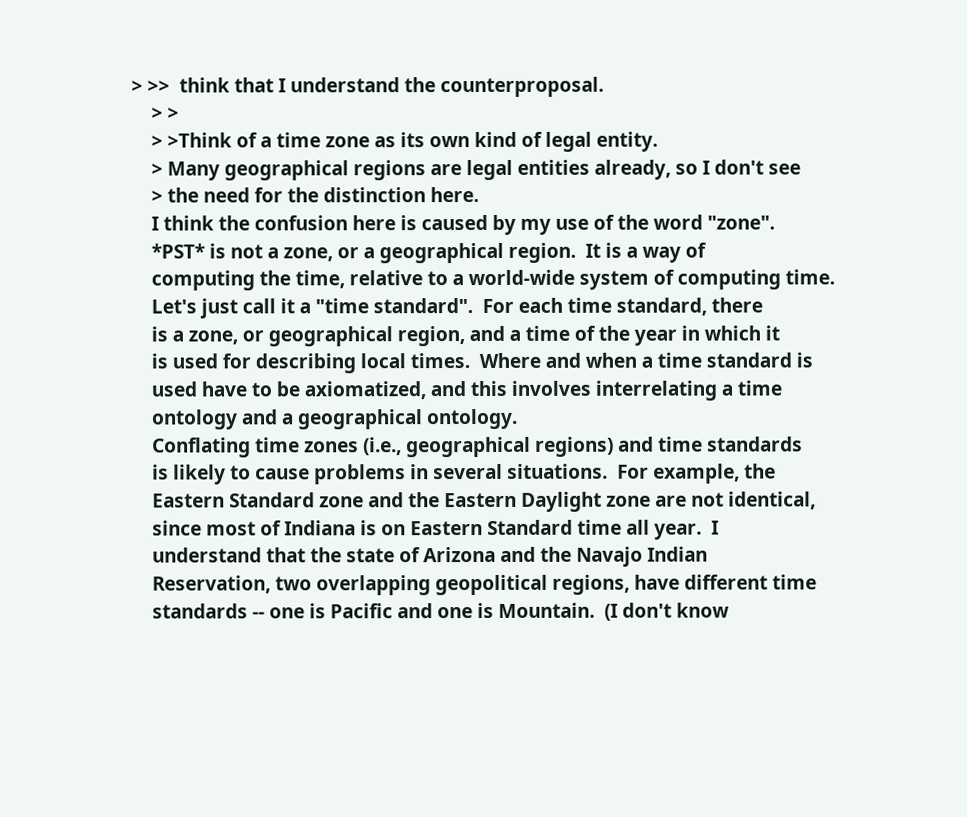> >>  think that I understand the counterproposal.
    > >
    > >Think of a time zone as its own kind of legal entity.
    > Many geographical regions are legal entities already, so I don't see
    > the need for the distinction here.
    I think the confusion here is caused by my use of the word "zone".
    *PST* is not a zone, or a geographical region.  It is a way of
    computing the time, relative to a world-wide system of computing time.
    Let's just call it a "time standard".  For each time standard, there
    is a zone, or geographical region, and a time of the year in which it
    is used for describing local times.  Where and when a time standard is
    used have to be axiomatized, and this involves interrelating a time
    ontology and a geographical ontology.
    Conflating time zones (i.e., geographical regions) and time standards
    is likely to cause problems in several situations.  For example, the
    Eastern Standard zone and the Eastern Daylight zone are not identical,
    since most of Indiana is on Eastern Standard time all year.  I
    understand that the state of Arizona and the Navajo Indian
    Reservation, two overlapping geopolitical regions, have different time
    standards -- one is Pacific and one is Mountain.  (I don't know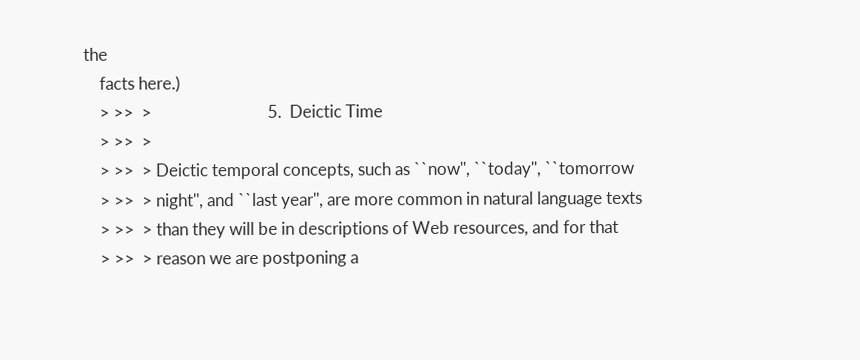the
    facts here.)
    > >>  >                             5.  Deictic Time
    > >>  >
    > >>  > Deictic temporal concepts, such as ``now'', ``today'', ``tomorrow
    > >>  > night'', and ``last year'', are more common in natural language texts
    > >>  > than they will be in descriptions of Web resources, and for that
    > >>  > reason we are postponing a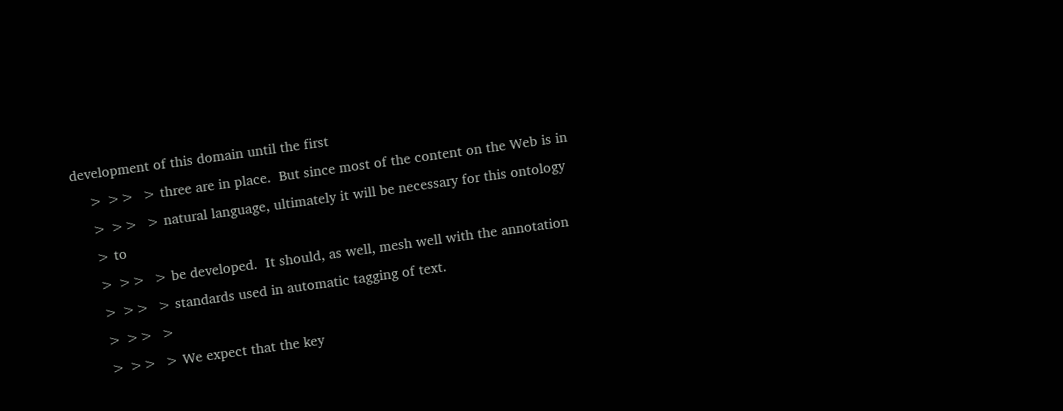development of this domain until the first
    > >>  > three are in place.  But since most of the content on the Web is in
    > >>  > natural language, ultimately it will be necessary for this ontology
    > to
    > >>  > be developed.  It should, as well, mesh well with the annotation
    > >>  > standards used in automatic tagging of text.
    > >>  >
    > >>  > We expect that the key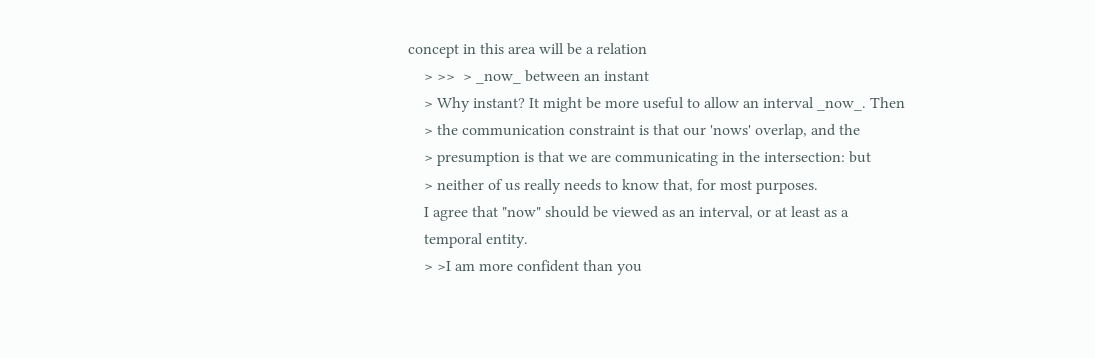concept in this area will be a relation
    > >>  > _now_ between an instant
    > Why instant? It might be more useful to allow an interval _now_. Then
    > the communication constraint is that our 'nows' overlap, and the
    > presumption is that we are communicating in the intersection: but
    > neither of us really needs to know that, for most purposes.
    I agree that "now" should be viewed as an interval, or at least as a
    temporal entity.
    > >I am more confident than you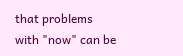that problems with "now" can be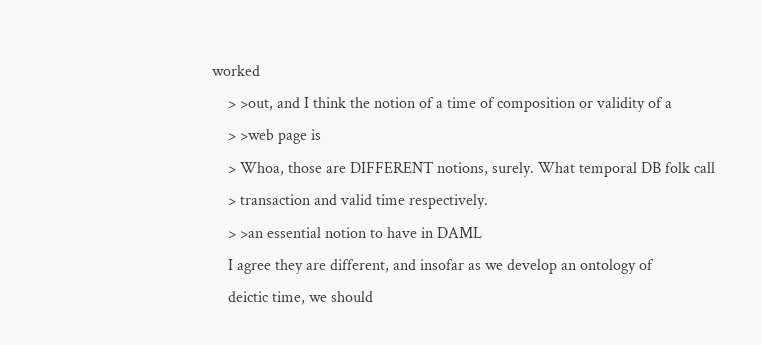worked
    > >out, and I think the notion of a time of composition or validity of a
    > >web page is
    > Whoa, those are DIFFERENT notions, surely. What temporal DB folk call
    > transaction and valid time respectively.
    > >an essential notion to have in DAML
    I agree they are different, and insofar as we develop an ontology of
    deictic time, we should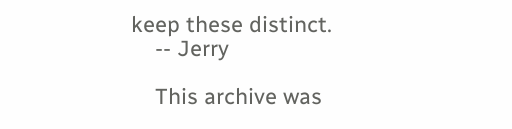keep these distinct.
    -- Jerry

    This archive was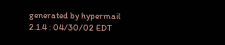generated by hypermail 2.1.4 : 04/30/02 EDT